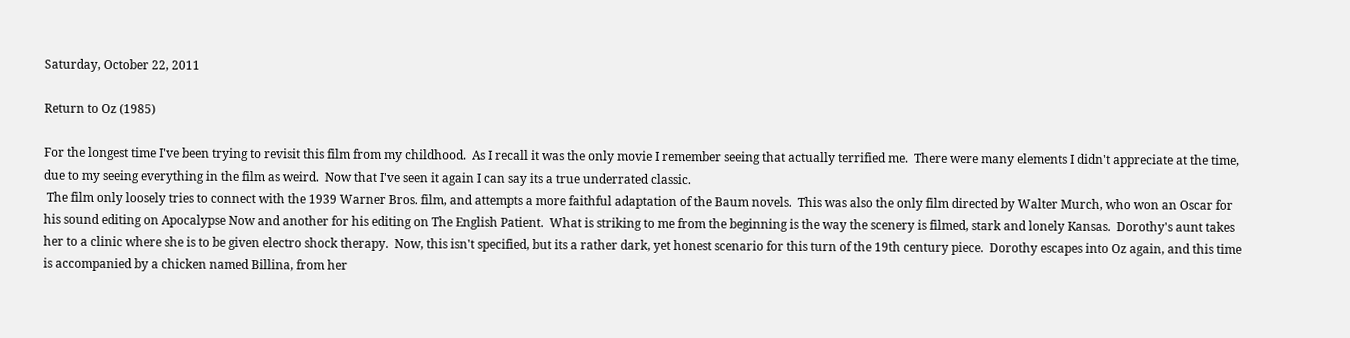Saturday, October 22, 2011

Return to Oz (1985)

For the longest time I've been trying to revisit this film from my childhood.  As I recall it was the only movie I remember seeing that actually terrified me.  There were many elements I didn't appreciate at the time, due to my seeing everything in the film as weird.  Now that I've seen it again I can say its a true underrated classic.
 The film only loosely tries to connect with the 1939 Warner Bros. film, and attempts a more faithful adaptation of the Baum novels.  This was also the only film directed by Walter Murch, who won an Oscar for his sound editing on Apocalypse Now and another for his editing on The English Patient.  What is striking to me from the beginning is the way the scenery is filmed, stark and lonely Kansas.  Dorothy's aunt takes her to a clinic where she is to be given electro shock therapy.  Now, this isn't specified, but its a rather dark, yet honest scenario for this turn of the 19th century piece.  Dorothy escapes into Oz again, and this time is accompanied by a chicken named Billina, from her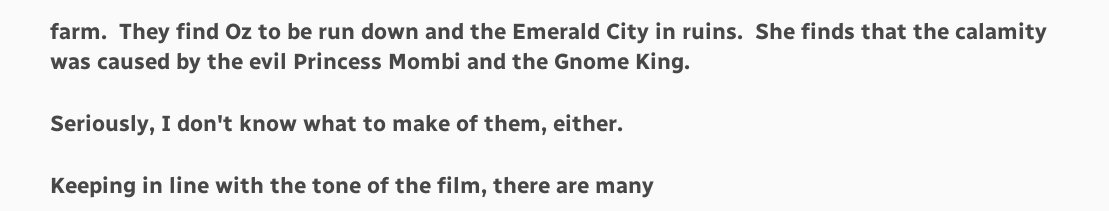farm.  They find Oz to be run down and the Emerald City in ruins.  She finds that the calamity was caused by the evil Princess Mombi and the Gnome King.

Seriously, I don't know what to make of them, either.

Keeping in line with the tone of the film, there are many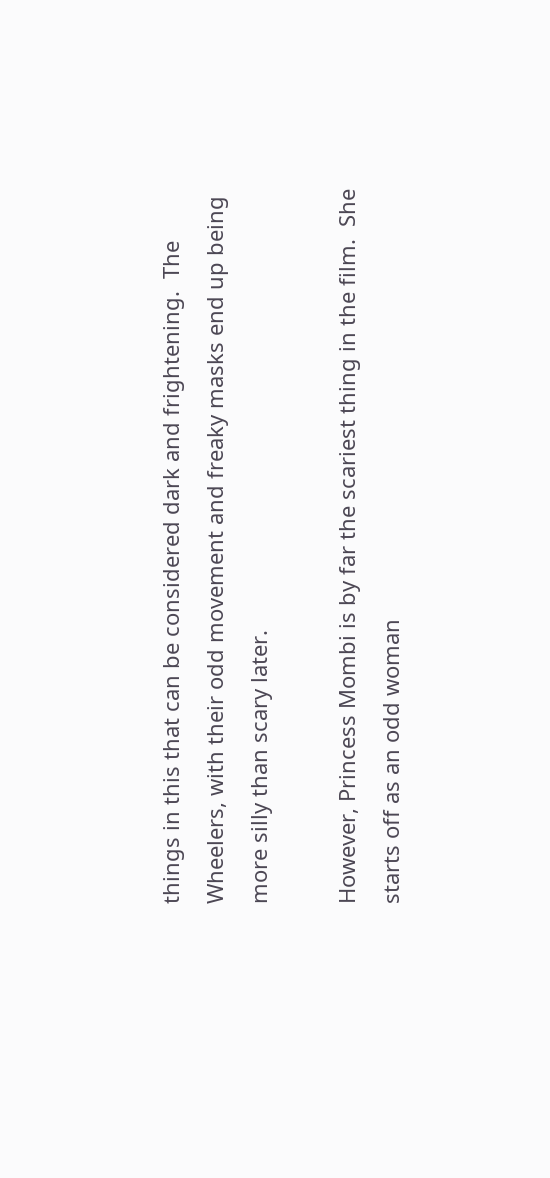things in this that can be considered dark and frightening.  The Wheelers, with their odd movement and freaky masks end up being more silly than scary later.

However, Princess Mombi is by far the scariest thing in the film.  She starts off as an odd woman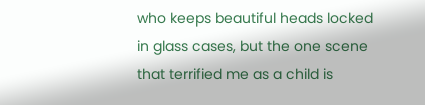who keeps beautiful heads locked in glass cases, but the one scene that terrified me as a child is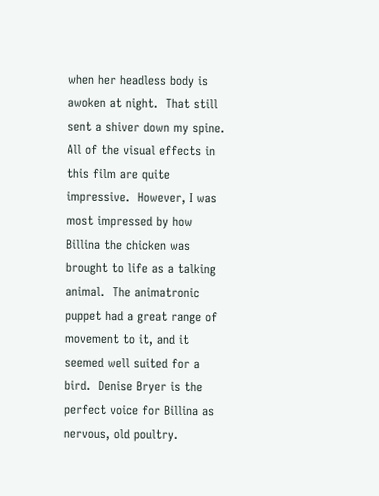when her headless body is awoken at night.  That still sent a shiver down my spine.  All of the visual effects in this film are quite impressive.  However, I was most impressed by how Billina the chicken was brought to life as a talking animal.  The animatronic puppet had a great range of movement to it, and it seemed well suited for a bird.  Denise Bryer is the perfect voice for Billina as nervous, old poultry.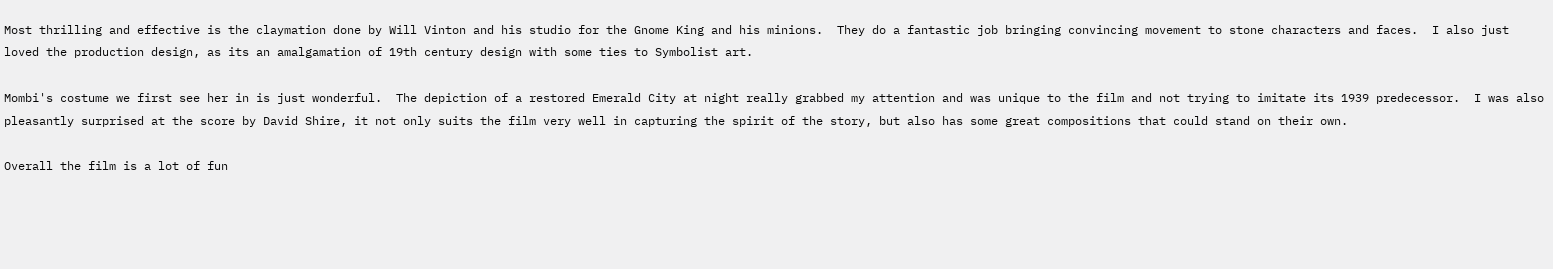Most thrilling and effective is the claymation done by Will Vinton and his studio for the Gnome King and his minions.  They do a fantastic job bringing convincing movement to stone characters and faces.  I also just loved the production design, as its an amalgamation of 19th century design with some ties to Symbolist art.

Mombi's costume we first see her in is just wonderful.  The depiction of a restored Emerald City at night really grabbed my attention and was unique to the film and not trying to imitate its 1939 predecessor.  I was also pleasantly surprised at the score by David Shire, it not only suits the film very well in capturing the spirit of the story, but also has some great compositions that could stand on their own.

Overall the film is a lot of fun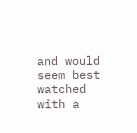and would seem best watched with a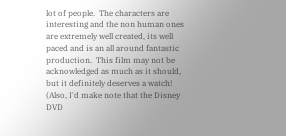lot of people.  The characters are interesting and the non human ones are extremely well created, its well paced and is an all around fantastic production.  This film may not be acknowledged as much as it should, but it definitely deserves a watch!    (Also, I'd make note that the Disney DVD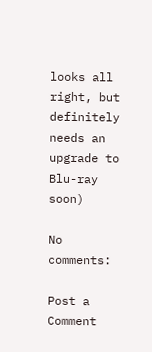looks all right, but definitely needs an upgrade to Blu-ray soon)

No comments:

Post a Comment